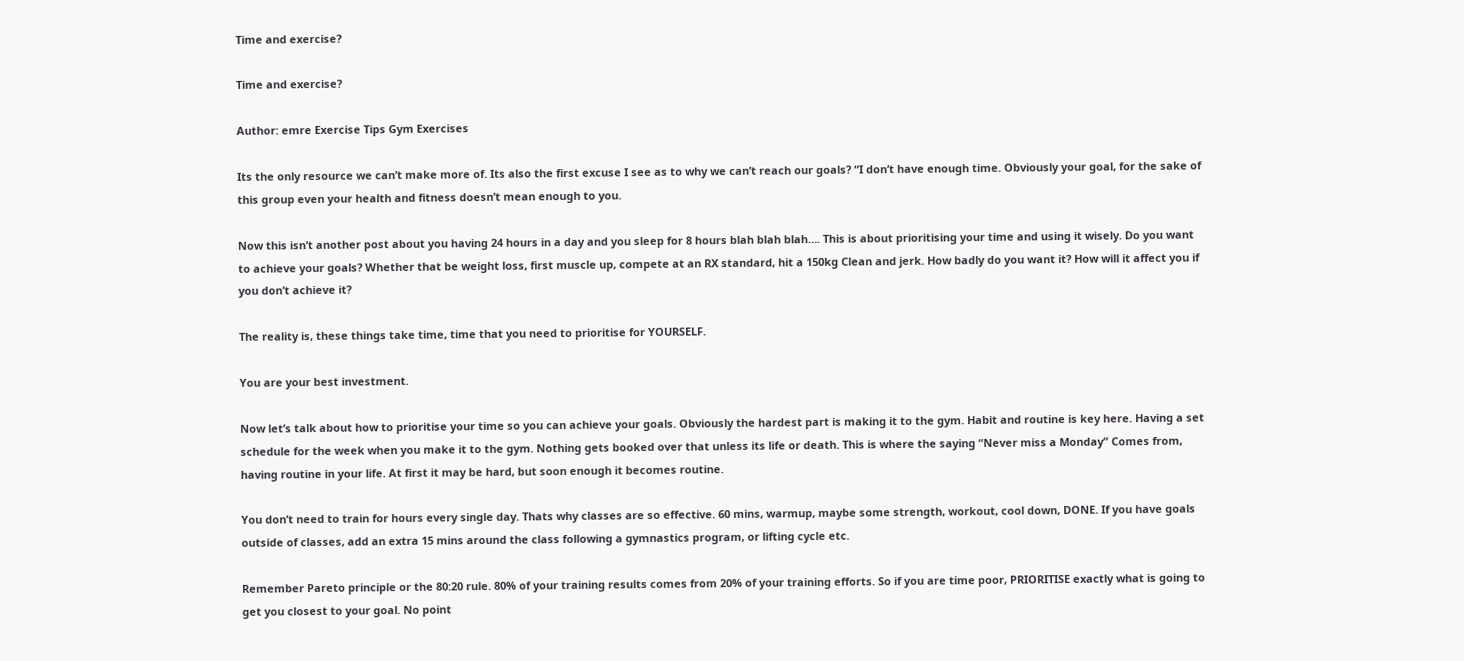Time and exercise?

Time and exercise?

Author: emre Exercise Tips Gym Exercises

Its the only resource we can’t make more of. Its also the first excuse I see as to why we can’t reach our goals? “I don’t have enough time. Obviously your goal, for the sake of this group even your health and fitness doesn’t mean enough to you.

Now this isn’t another post about you having 24 hours in a day and you sleep for 8 hours blah blah blah…. This is about prioritising your time and using it wisely. Do you want to achieve your goals? Whether that be weight loss, first muscle up, compete at an RX standard, hit a 150kg Clean and jerk. How badly do you want it? How will it affect you if you don’t achieve it?

The reality is, these things take time, time that you need to prioritise for YOURSELF.

You are your best investment.

Now let’s talk about how to prioritise your time so you can achieve your goals. Obviously the hardest part is making it to the gym. Habit and routine is key here. Having a set schedule for the week when you make it to the gym. Nothing gets booked over that unless its life or death. This is where the saying “Never miss a Monday” Comes from, having routine in your life. At first it may be hard, but soon enough it becomes routine.

You don’t need to train for hours every single day. Thats why classes are so effective. 60 mins, warmup, maybe some strength, workout, cool down, DONE. If you have goals outside of classes, add an extra 15 mins around the class following a gymnastics program, or lifting cycle etc.

Remember Pareto principle or the 80:20 rule. 80% of your training results comes from 20% of your training efforts. So if you are time poor, PRIORITISE exactly what is going to get you closest to your goal. No point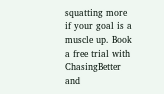squatting more if your goal is a muscle up. Book a free trial with ChasingBetter and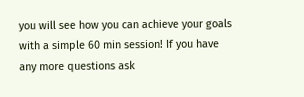you will see how you can achieve your goals with a simple 60 min session! If you have any more questions ask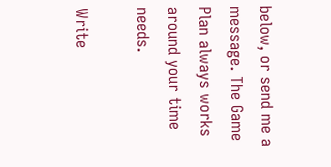below, or send me a message. The Game Plan always works around your time needs.

Write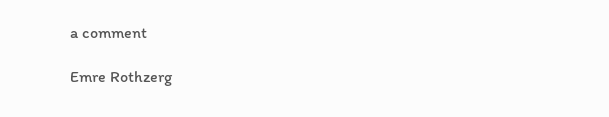a comment

Emre Rothzerg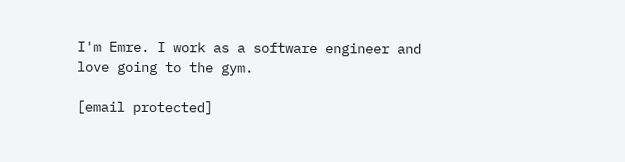I'm Emre. I work as a software engineer and love going to the gym.

[email protected]